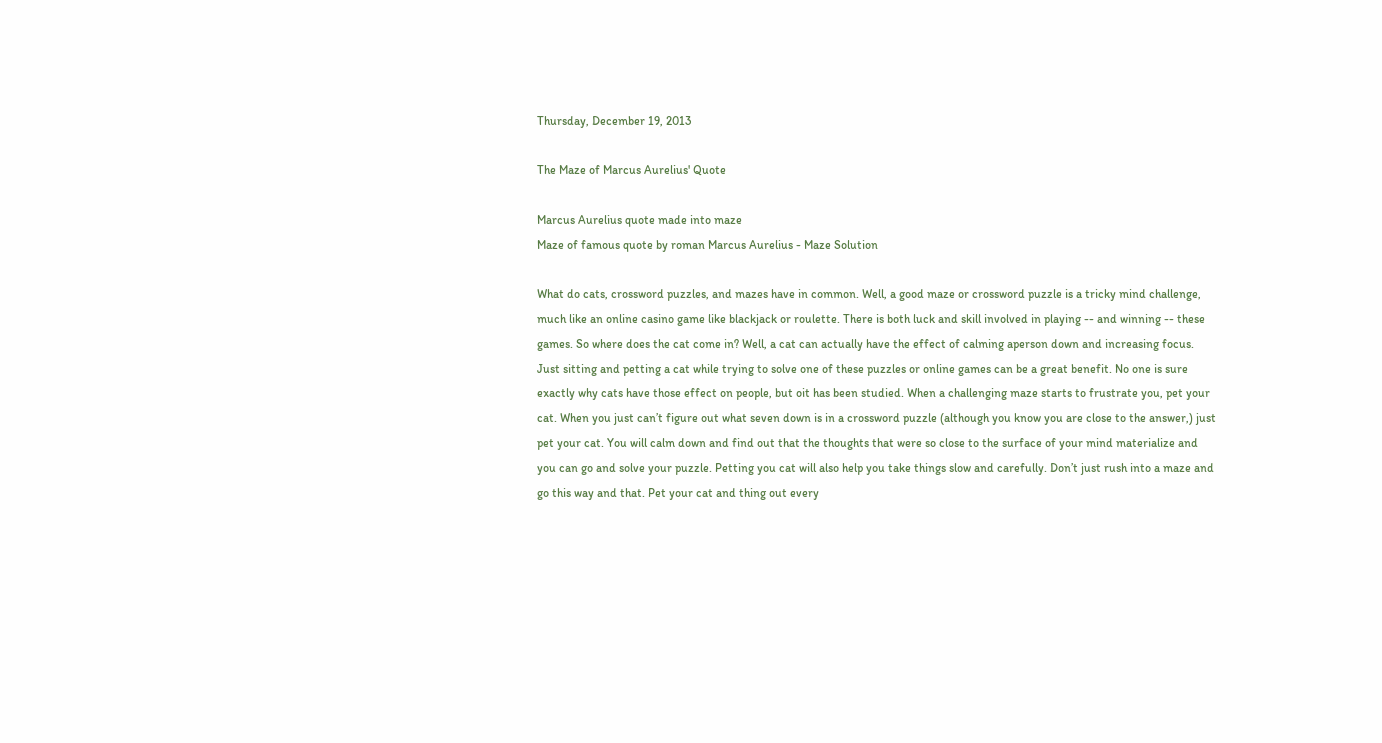Thursday, December 19, 2013

The Maze of Marcus Aurelius' Quote

Marcus Aurelius quote made into maze
Maze of famous quote by roman Marcus Aurelius - Maze Solution

What do cats, crossword puzzles, and mazes have in common. Well, a good maze or crossword puzzle is a tricky mind challenge, much like an online casino game like blackjack or roulette. There is both luck and skill involved in playing -- and winning -- these games. So where does the cat come in? Well, a cat can actually have the effect of calming aperson down and increasing focus. Just sitting and petting a cat while trying to solve one of these puzzles or online games can be a great benefit. No one is sure exactly why cats have those effect on people, but oit has been studied. When a challenging maze starts to frustrate you, pet your cat. When you just can’t figure out what seven down is in a crossword puzzle (although you know you are close to the answer,) just pet your cat. You will calm down and find out that the thoughts that were so close to the surface of your mind materialize and you can go and solve your puzzle. Petting you cat will also help you take things slow and carefully. Don’t just rush into a maze and go this way and that. Pet your cat and thing out every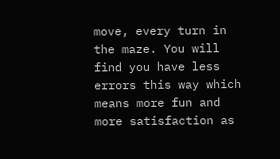move, every turn in the maze. You will find you have less errors this way which means more fun and more satisfaction as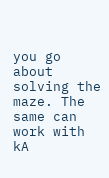you go about solving the maze. The same can work with kA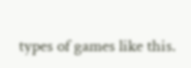types of games like this.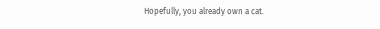Hopefully, you already own a cat.